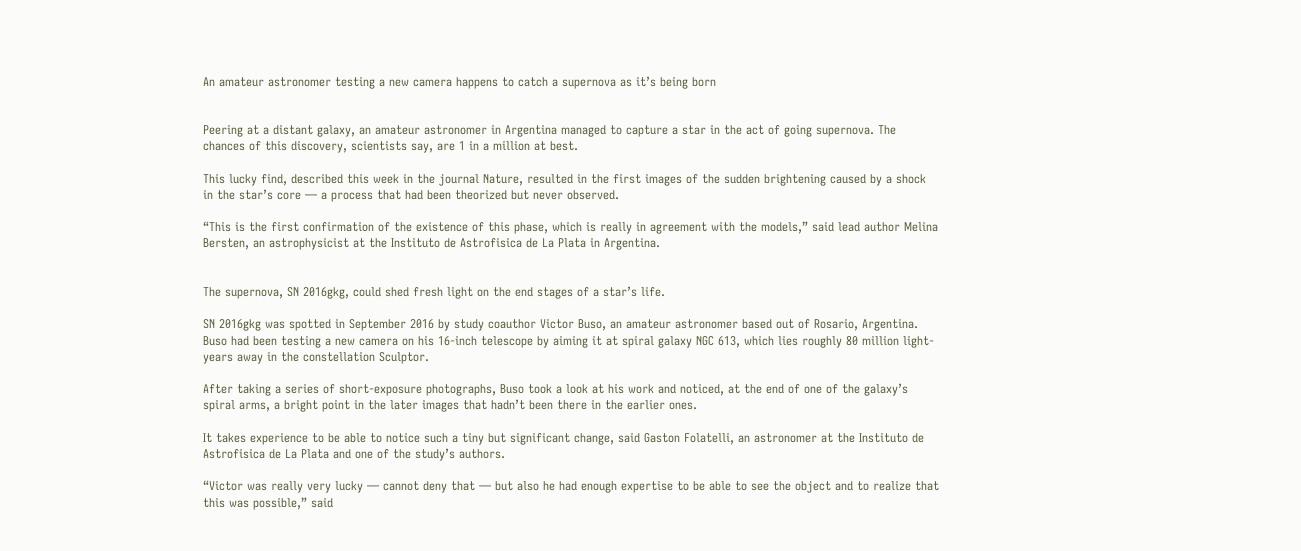An amateur astronomer testing a new camera happens to catch a supernova as it’s being born


Peering at a distant galaxy, an amateur astronomer in Argentina managed to capture a star in the act of going supernova. The chances of this discovery, scientists say, are 1 in a million at best.

This lucky find, described this week in the journal Nature, resulted in the first images of the sudden brightening caused by a shock in the star’s core — a process that had been theorized but never observed.

“This is the first confirmation of the existence of this phase, which is really in agreement with the models,” said lead author Melina Bersten, an astrophysicist at the Instituto de Astrofisica de La Plata in Argentina.


The supernova, SN 2016gkg, could shed fresh light on the end stages of a star’s life.

SN 2016gkg was spotted in September 2016 by study coauthor Victor Buso, an amateur astronomer based out of Rosario, Argentina. Buso had been testing a new camera on his 16-inch telescope by aiming it at spiral galaxy NGC 613, which lies roughly 80 million light-years away in the constellation Sculptor.

After taking a series of short-exposure photographs, Buso took a look at his work and noticed, at the end of one of the galaxy’s spiral arms, a bright point in the later images that hadn’t been there in the earlier ones.

It takes experience to be able to notice such a tiny but significant change, said Gaston Folatelli, an astronomer at the Instituto de Astrofisica de La Plata and one of the study’s authors.

“Victor was really very lucky — cannot deny that — but also he had enough expertise to be able to see the object and to realize that this was possible,” said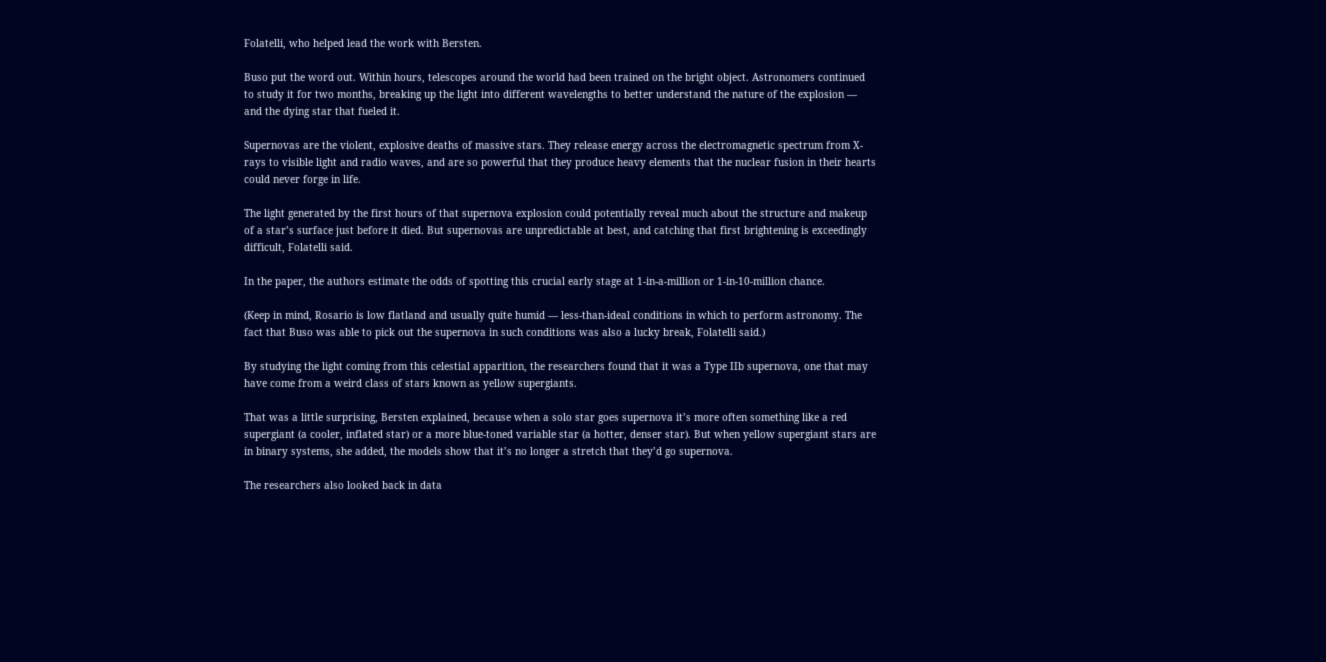Folatelli, who helped lead the work with Bersten.

Buso put the word out. Within hours, telescopes around the world had been trained on the bright object. Astronomers continued to study it for two months, breaking up the light into different wavelengths to better understand the nature of the explosion — and the dying star that fueled it.

Supernovas are the violent, explosive deaths of massive stars. They release energy across the electromagnetic spectrum from X-rays to visible light and radio waves, and are so powerful that they produce heavy elements that the nuclear fusion in their hearts could never forge in life.

The light generated by the first hours of that supernova explosion could potentially reveal much about the structure and makeup of a star’s surface just before it died. But supernovas are unpredictable at best, and catching that first brightening is exceedingly difficult, Folatelli said.

In the paper, the authors estimate the odds of spotting this crucial early stage at 1-in-a-million or 1-in-10-million chance.

(Keep in mind, Rosario is low flatland and usually quite humid — less-than-ideal conditions in which to perform astronomy. The fact that Buso was able to pick out the supernova in such conditions was also a lucky break, Folatelli said.)

By studying the light coming from this celestial apparition, the researchers found that it was a Type IIb supernova, one that may have come from a weird class of stars known as yellow supergiants.

That was a little surprising, Bersten explained, because when a solo star goes supernova it’s more often something like a red supergiant (a cooler, inflated star) or a more blue-toned variable star (a hotter, denser star). But when yellow supergiant stars are in binary systems, she added, the models show that it’s no longer a stretch that they’d go supernova.

The researchers also looked back in data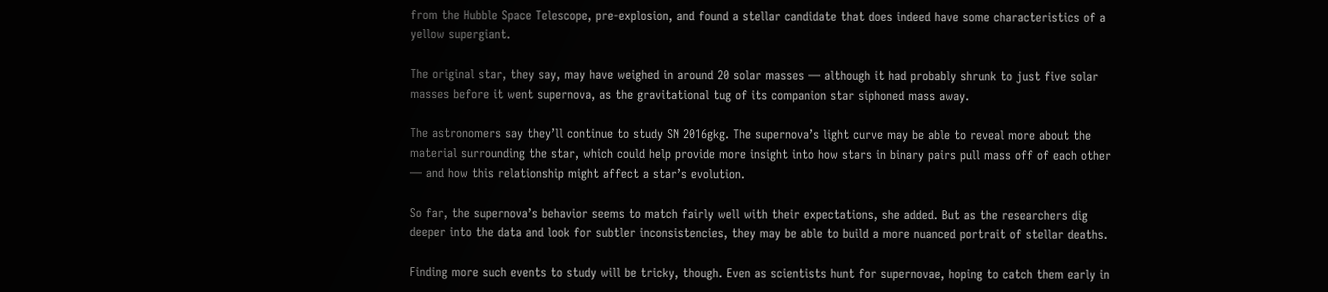from the Hubble Space Telescope, pre-explosion, and found a stellar candidate that does indeed have some characteristics of a yellow supergiant.

The original star, they say, may have weighed in around 20 solar masses — although it had probably shrunk to just five solar masses before it went supernova, as the gravitational tug of its companion star siphoned mass away.

The astronomers say they’ll continue to study SN 2016gkg. The supernova’s light curve may be able to reveal more about the material surrounding the star, which could help provide more insight into how stars in binary pairs pull mass off of each other — and how this relationship might affect a star’s evolution.

So far, the supernova’s behavior seems to match fairly well with their expectations, she added. But as the researchers dig deeper into the data and look for subtler inconsistencies, they may be able to build a more nuanced portrait of stellar deaths.

Finding more such events to study will be tricky, though. Even as scientists hunt for supernovae, hoping to catch them early in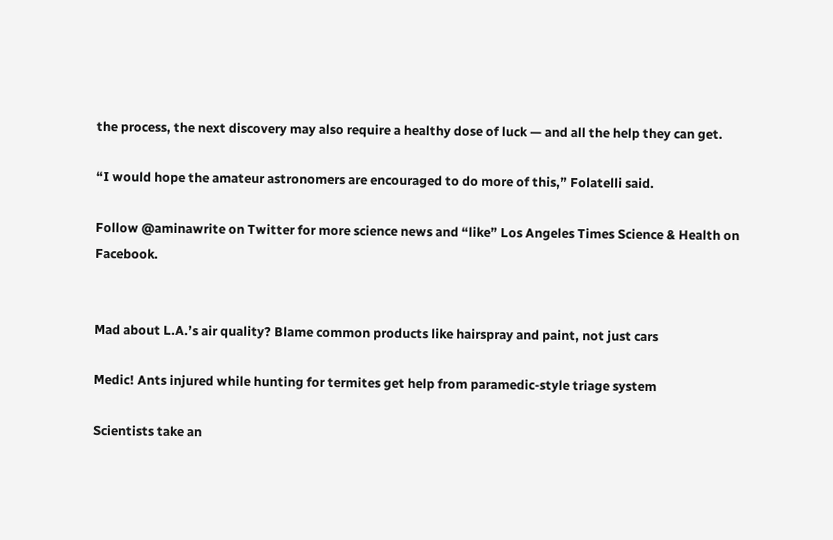the process, the next discovery may also require a healthy dose of luck — and all the help they can get.

“I would hope the amateur astronomers are encouraged to do more of this,” Folatelli said.

Follow @aminawrite on Twitter for more science news and “like” Los Angeles Times Science & Health on Facebook.


Mad about L.A.’s air quality? Blame common products like hairspray and paint, not just cars

Medic! Ants injured while hunting for termites get help from paramedic-style triage system

Scientists take an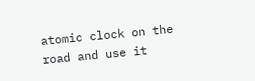atomic clock on the road and use it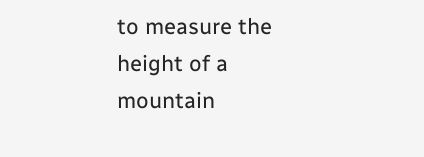to measure the height of a mountain